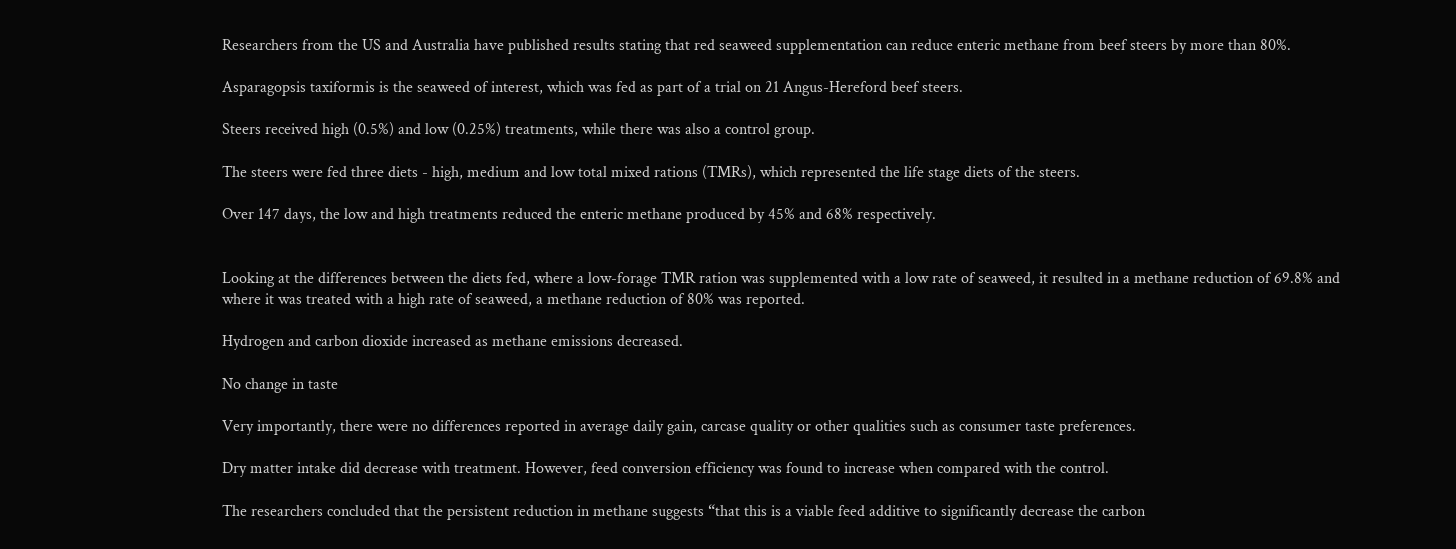Researchers from the US and Australia have published results stating that red seaweed supplementation can reduce enteric methane from beef steers by more than 80%.

Asparagopsis taxiformis is the seaweed of interest, which was fed as part of a trial on 21 Angus-Hereford beef steers.

Steers received high (0.5%) and low (0.25%) treatments, while there was also a control group.

The steers were fed three diets - high, medium and low total mixed rations (TMRs), which represented the life stage diets of the steers.

Over 147 days, the low and high treatments reduced the enteric methane produced by 45% and 68% respectively.


Looking at the differences between the diets fed, where a low-forage TMR ration was supplemented with a low rate of seaweed, it resulted in a methane reduction of 69.8% and where it was treated with a high rate of seaweed, a methane reduction of 80% was reported.

Hydrogen and carbon dioxide increased as methane emissions decreased.

No change in taste

Very importantly, there were no differences reported in average daily gain, carcase quality or other qualities such as consumer taste preferences.

Dry matter intake did decrease with treatment. However, feed conversion efficiency was found to increase when compared with the control.

The researchers concluded that the persistent reduction in methane suggests “that this is a viable feed additive to significantly decrease the carbon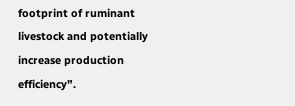footprint of ruminant livestock and potentially increase production efficiency”.